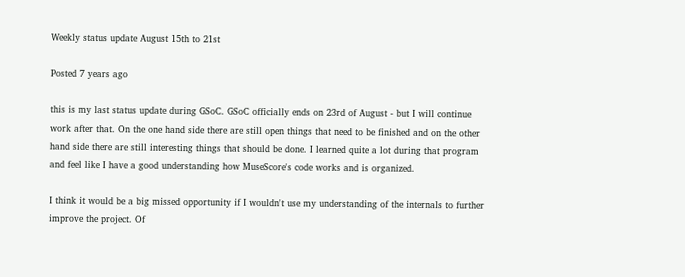Weekly status update August 15th to 21st

Posted 7 years ago

this is my last status update during GSoC. GSoC officially ends on 23rd of August - but I will continue work after that. On the one hand side there are still open things that need to be finished and on the other hand side there are still interesting things that should be done. I learned quite a lot during that program and feel like I have a good understanding how MuseScore's code works and is organized.

I think it would be a big missed opportunity if I wouldn't use my understanding of the internals to further improve the project. Of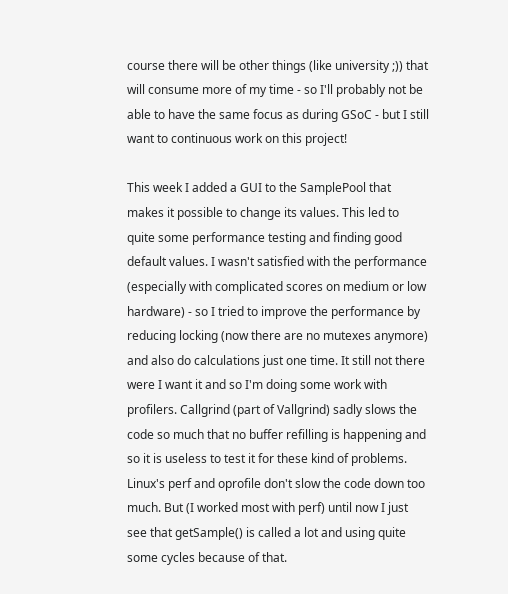course there will be other things (like university ;)) that will consume more of my time - so I'll probably not be able to have the same focus as during GSoC - but I still want to continuous work on this project!

This week I added a GUI to the SamplePool that makes it possible to change its values. This led to quite some performance testing and finding good default values. I wasn't satisfied with the performance (especially with complicated scores on medium or low hardware) - so I tried to improve the performance by reducing locking (now there are no mutexes anymore) and also do calculations just one time. It still not there were I want it and so I'm doing some work with profilers. Callgrind (part of Vallgrind) sadly slows the code so much that no buffer refilling is happening and so it is useless to test it for these kind of problems. Linux's perf and oprofile don't slow the code down too much. But (I worked most with perf) until now I just see that getSample() is called a lot and using quite some cycles because of that.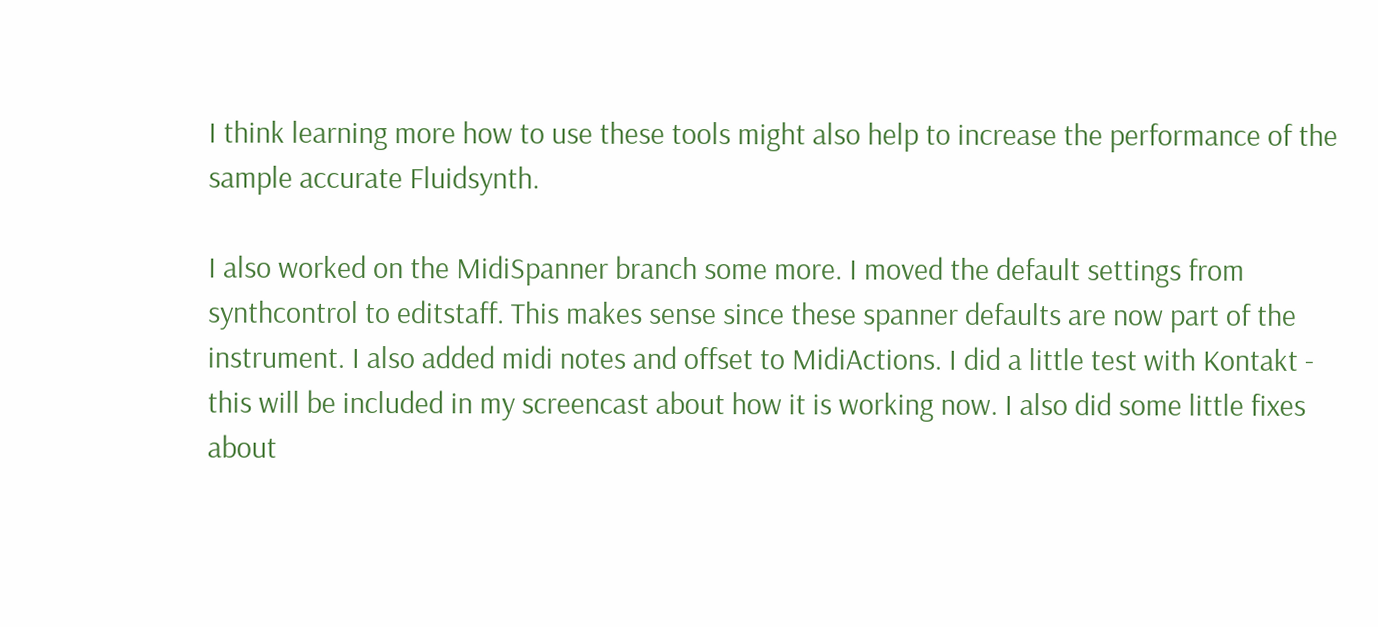I think learning more how to use these tools might also help to increase the performance of the sample accurate Fluidsynth.

I also worked on the MidiSpanner branch some more. I moved the default settings from synthcontrol to editstaff. This makes sense since these spanner defaults are now part of the instrument. I also added midi notes and offset to MidiActions. I did a little test with Kontakt - this will be included in my screencast about how it is working now. I also did some little fixes about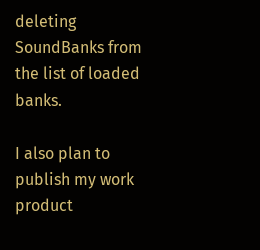deleting SoundBanks from the list of loaded banks.

I also plan to publish my work product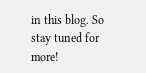in this blog. So stay tuned for more!